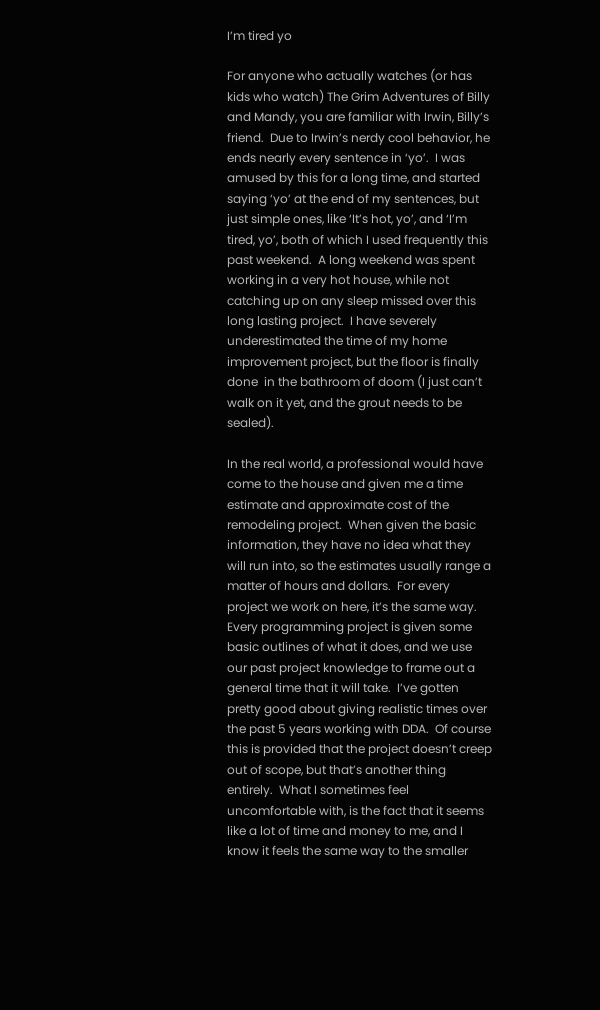I’m tired yo

For anyone who actually watches (or has kids who watch) The Grim Adventures of Billy and Mandy, you are familiar with Irwin, Billy’s friend.  Due to Irwin’s nerdy cool behavior, he ends nearly every sentence in ‘yo’.  I was amused by this for a long time, and started saying ‘yo’ at the end of my sentences, but just simple ones, like ‘It’s hot, yo’, and ‘I’m tired, yo’, both of which I used frequently this past weekend.  A long weekend was spent working in a very hot house, while not catching up on any sleep missed over this long lasting project.  I have severely underestimated the time of my home improvement project, but the floor is finally done  in the bathroom of doom (I just can’t walk on it yet, and the grout needs to be sealed).

In the real world, a professional would have come to the house and given me a time estimate and approximate cost of the remodeling project.  When given the basic information, they have no idea what they will run into, so the estimates usually range a matter of hours and dollars.  For every project we work on here, it’s the same way.  Every programming project is given some basic outlines of what it does, and we use our past project knowledge to frame out a general time that it will take.  I’ve gotten pretty good about giving realistic times over the past 5 years working with DDA.  Of course this is provided that the project doesn’t creep out of scope, but that’s another thing entirely.  What I sometimes feel uncomfortable with, is the fact that it seems like a lot of time and money to me, and I know it feels the same way to the smaller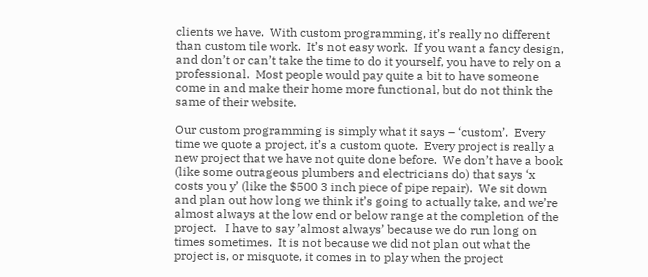clients we have.  With custom programming, it’s really no different than custom tile work.  It’s not easy work.  If you want a fancy design, and don’t or can’t take the time to do it yourself, you have to rely on a professional.  Most people would pay quite a bit to have someone come in and make their home more functional, but do not think the same of their website.

Our custom programming is simply what it says – ‘custom’.  Every time we quote a project, it’s a custom quote.  Every project is really a new project that we have not quite done before.  We don’t have a book (like some outrageous plumbers and electricians do) that says ‘x costs you y’ (like the $500 3 inch piece of pipe repair).  We sit down and plan out how long we think it’s going to actually take, and we’re almost always at the low end or below range at the completion of the project.   I have to say ’almost always’ because we do run long on times sometimes.  It is not because we did not plan out what the project is, or misquote, it comes in to play when the project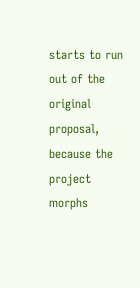starts to run out of the original proposal, because the project morphs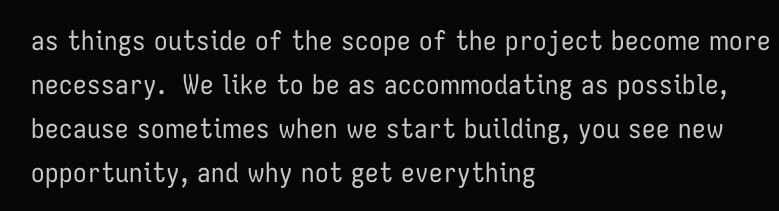as things outside of the scope of the project become more necessary.  We like to be as accommodating as possible, because sometimes when we start building, you see new opportunity, and why not get everything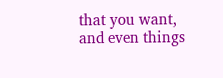that you want, and even things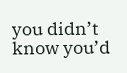you didn’t know you’d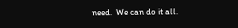need.  We can do it all.